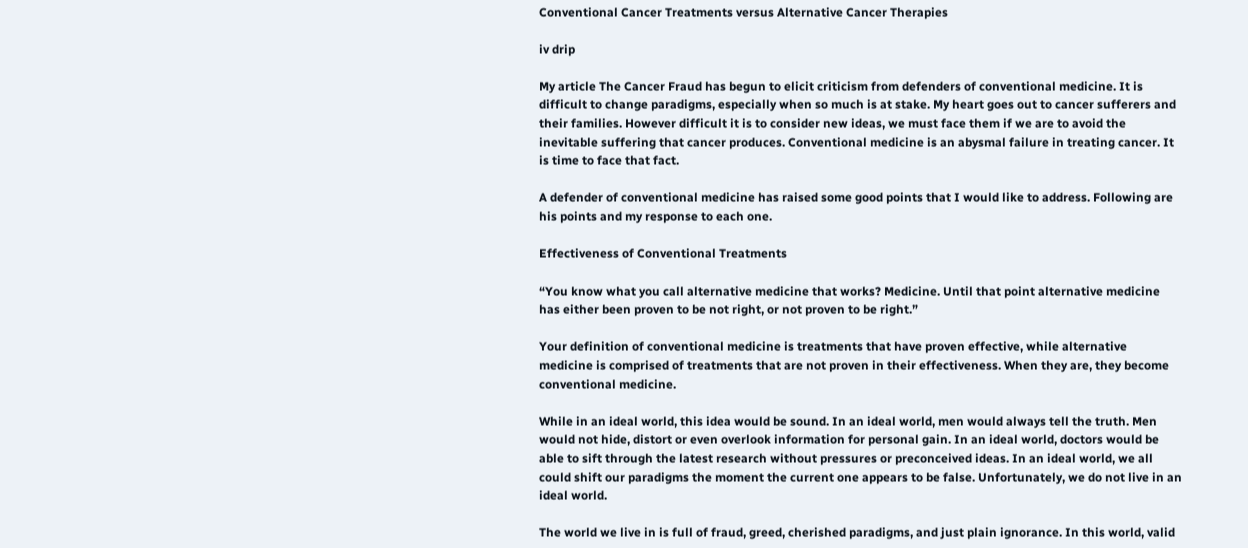Conventional Cancer Treatments versus Alternative Cancer Therapies

iv drip

My article The Cancer Fraud has begun to elicit criticism from defenders of conventional medicine. It is difficult to change paradigms, especially when so much is at stake. My heart goes out to cancer sufferers and their families. However difficult it is to consider new ideas, we must face them if we are to avoid the inevitable suffering that cancer produces. Conventional medicine is an abysmal failure in treating cancer. It is time to face that fact.

A defender of conventional medicine has raised some good points that I would like to address. Following are his points and my response to each one.

Effectiveness of Conventional Treatments

“You know what you call alternative medicine that works? Medicine. Until that point alternative medicine has either been proven to be not right, or not proven to be right.”

Your definition of conventional medicine is treatments that have proven effective, while alternative medicine is comprised of treatments that are not proven in their effectiveness. When they are, they become conventional medicine.

While in an ideal world, this idea would be sound. In an ideal world, men would always tell the truth. Men would not hide, distort or even overlook information for personal gain. In an ideal world, doctors would be able to sift through the latest research without pressures or preconceived ideas. In an ideal world, we all could shift our paradigms the moment the current one appears to be false. Unfortunately, we do not live in an ideal world.

The world we live in is full of fraud, greed, cherished paradigms, and just plain ignorance. In this world, valid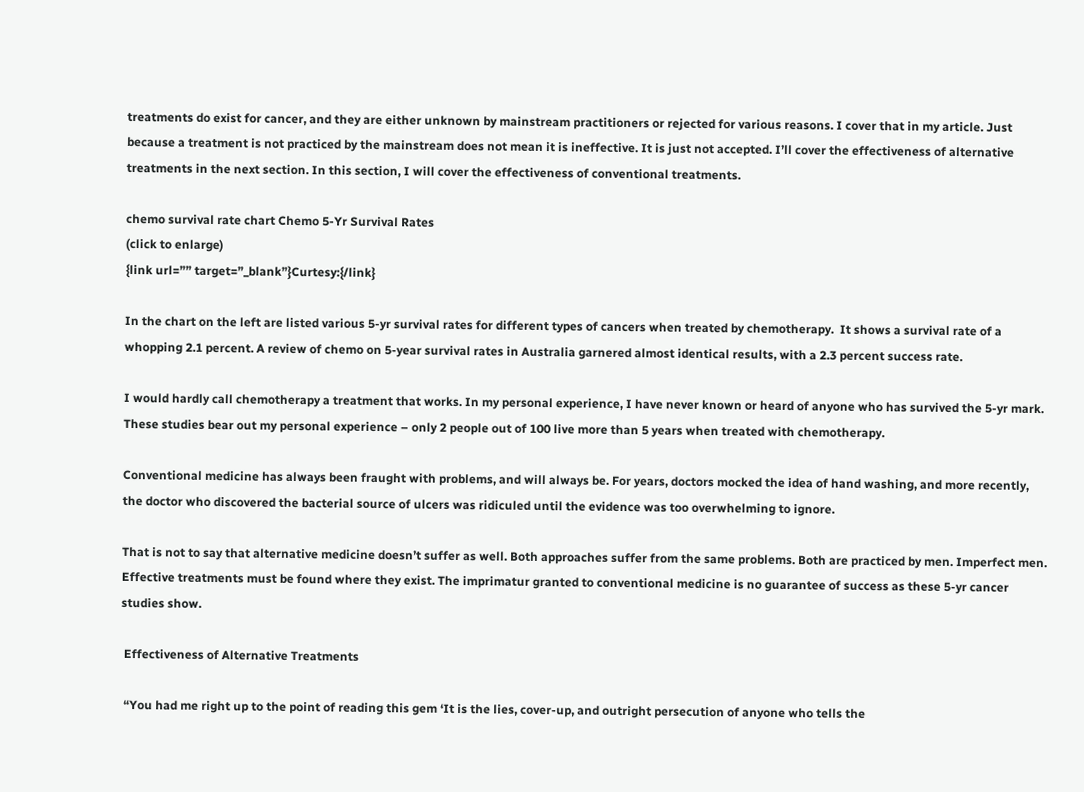treatments do exist for cancer, and they are either unknown by mainstream practitioners or rejected for various reasons. I cover that in my article. Just because a treatment is not practiced by the mainstream does not mean it is ineffective. It is just not accepted. I’ll cover the effectiveness of alternative treatments in the next section. In this section, I will cover the effectiveness of conventional treatments.

chemo survival rate chart Chemo 5-Yr Survival Rates
(click to enlarge)
{link url=”” target=”_blank”}Curtesy:{/link}

In the chart on the left are listed various 5-yr survival rates for different types of cancers when treated by chemotherapy.  It shows a survival rate of a whopping 2.1 percent. A review of chemo on 5-year survival rates in Australia garnered almost identical results, with a 2.3 percent success rate.

I would hardly call chemotherapy a treatment that works. In my personal experience, I have never known or heard of anyone who has survived the 5-yr mark. These studies bear out my personal experience – only 2 people out of 100 live more than 5 years when treated with chemotherapy.

Conventional medicine has always been fraught with problems, and will always be. For years, doctors mocked the idea of hand washing, and more recently, the doctor who discovered the bacterial source of ulcers was ridiculed until the evidence was too overwhelming to ignore.

That is not to say that alternative medicine doesn’t suffer as well. Both approaches suffer from the same problems. Both are practiced by men. Imperfect men. Effective treatments must be found where they exist. The imprimatur granted to conventional medicine is no guarantee of success as these 5-yr cancer studies show.

 Effectiveness of Alternative Treatments

 “You had me right up to the point of reading this gem ‘It is the lies, cover-up, and outright persecution of anyone who tells the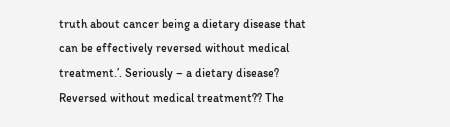truth about cancer being a dietary disease that can be effectively reversed without medical treatment.’. Seriously – a dietary disease? Reversed without medical treatment?? The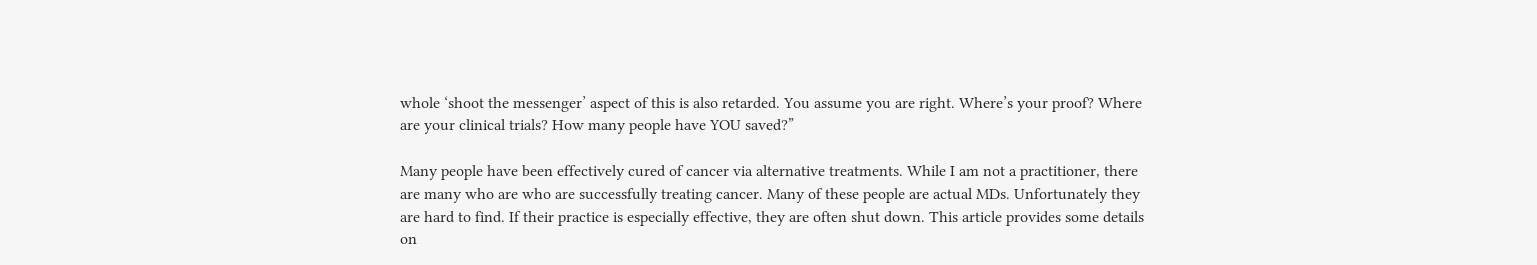whole ‘shoot the messenger’ aspect of this is also retarded. You assume you are right. Where’s your proof? Where are your clinical trials? How many people have YOU saved?”

Many people have been effectively cured of cancer via alternative treatments. While I am not a practitioner, there are many who are who are successfully treating cancer. Many of these people are actual MDs. Unfortunately they are hard to find. If their practice is especially effective, they are often shut down. This article provides some details on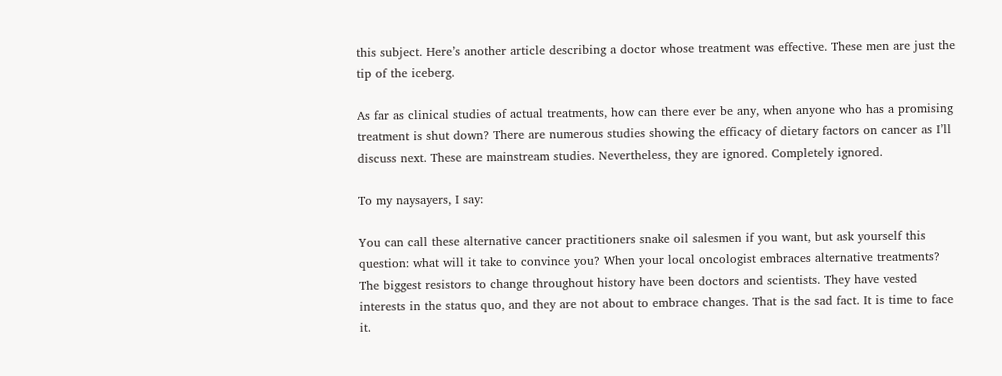this subject. Here’s another article describing a doctor whose treatment was effective. These men are just the tip of the iceberg.

As far as clinical studies of actual treatments, how can there ever be any, when anyone who has a promising treatment is shut down? There are numerous studies showing the efficacy of dietary factors on cancer as I’ll discuss next. These are mainstream studies. Nevertheless, they are ignored. Completely ignored.

To my naysayers, I say:

You can call these alternative cancer practitioners snake oil salesmen if you want, but ask yourself this question: what will it take to convince you? When your local oncologist embraces alternative treatments? The biggest resistors to change throughout history have been doctors and scientists. They have vested interests in the status quo, and they are not about to embrace changes. That is the sad fact. It is time to face it.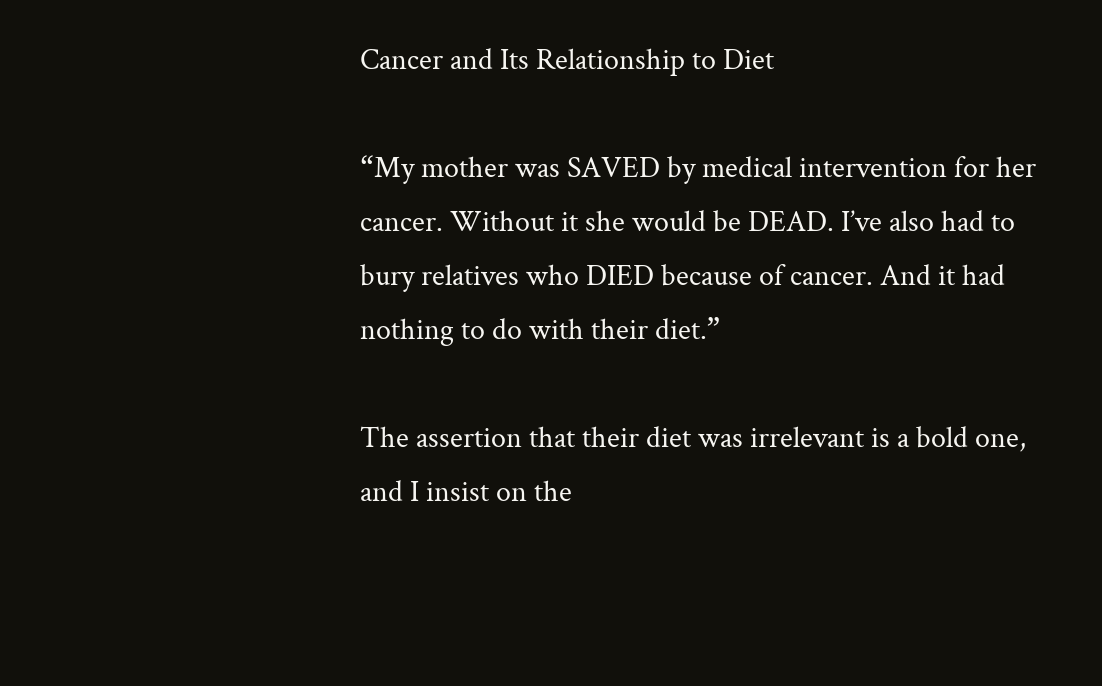Cancer and Its Relationship to Diet

“My mother was SAVED by medical intervention for her cancer. Without it she would be DEAD. I’ve also had to bury relatives who DIED because of cancer. And it had nothing to do with their diet.”

The assertion that their diet was irrelevant is a bold one, and I insist on the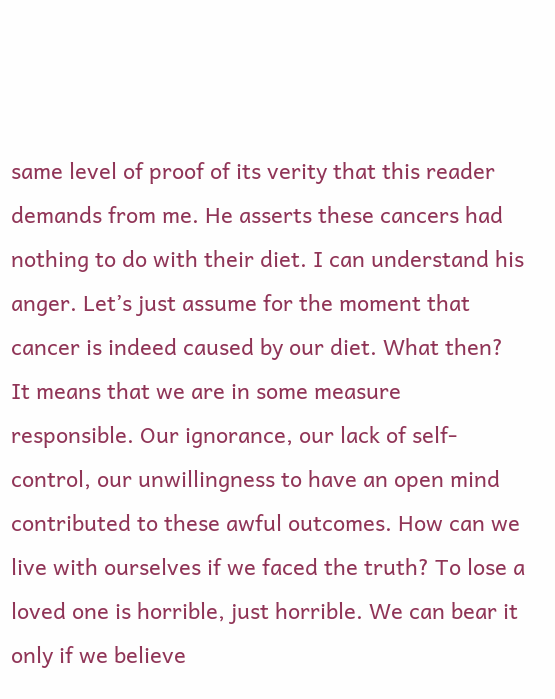same level of proof of its verity that this reader demands from me. He asserts these cancers had nothing to do with their diet. I can understand his anger. Let’s just assume for the moment that cancer is indeed caused by our diet. What then? It means that we are in some measure responsible. Our ignorance, our lack of self-control, our unwillingness to have an open mind contributed to these awful outcomes. How can we live with ourselves if we faced the truth? To lose a loved one is horrible, just horrible. We can bear it only if we believe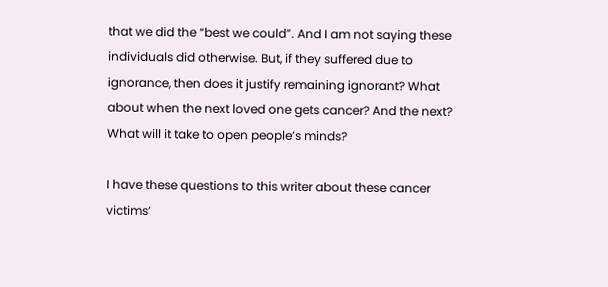that we did the “best we could”. And I am not saying these individuals did otherwise. But, if they suffered due to ignorance, then does it justify remaining ignorant? What about when the next loved one gets cancer? And the next? What will it take to open people’s minds?

I have these questions to this writer about these cancer victims’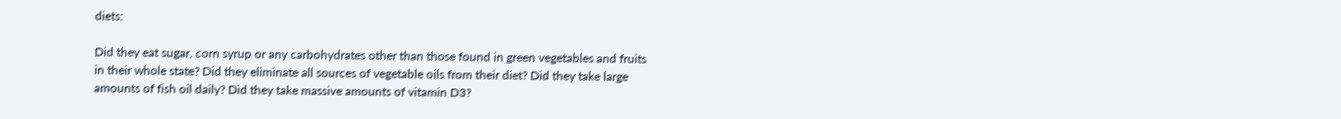diets:

Did they eat sugar, corn syrup or any carbohydrates other than those found in green vegetables and fruits in their whole state? Did they eliminate all sources of vegetable oils from their diet? Did they take large amounts of fish oil daily? Did they take massive amounts of vitamin D3?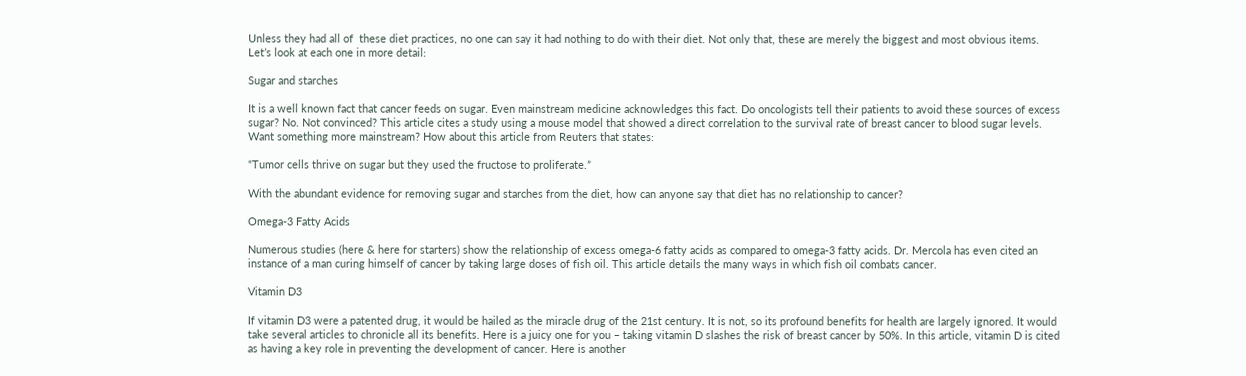Unless they had all of  these diet practices, no one can say it had nothing to do with their diet. Not only that, these are merely the biggest and most obvious items. Let’s look at each one in more detail:

Sugar and starches

It is a well known fact that cancer feeds on sugar. Even mainstream medicine acknowledges this fact. Do oncologists tell their patients to avoid these sources of excess sugar? No. Not convinced? This article cites a study using a mouse model that showed a direct correlation to the survival rate of breast cancer to blood sugar levels. Want something more mainstream? How about this article from Reuters that states:

“Tumor cells thrive on sugar but they used the fructose to proliferate.”

With the abundant evidence for removing sugar and starches from the diet, how can anyone say that diet has no relationship to cancer?

Omega-3 Fatty Acids

Numerous studies (here & here for starters) show the relationship of excess omega-6 fatty acids as compared to omega-3 fatty acids. Dr. Mercola has even cited an instance of a man curing himself of cancer by taking large doses of fish oil. This article details the many ways in which fish oil combats cancer.

Vitamin D3

If vitamin D3 were a patented drug, it would be hailed as the miracle drug of the 21st century. It is not, so its profound benefits for health are largely ignored. It would take several articles to chronicle all its benefits. Here is a juicy one for you – taking vitamin D slashes the risk of breast cancer by 50%. In this article, vitamin D is cited as having a key role in preventing the development of cancer. Here is another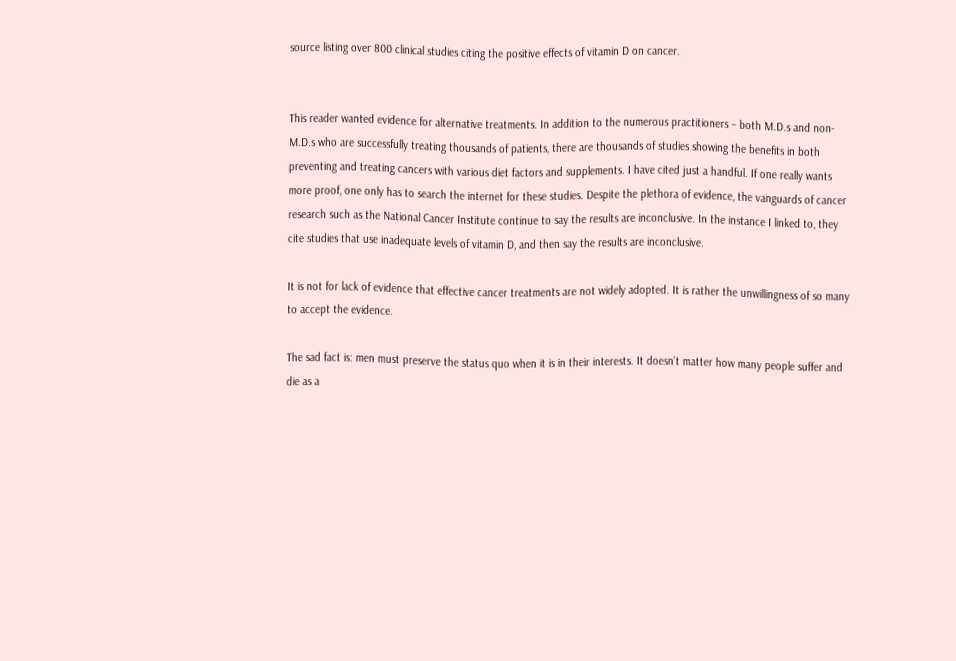source listing over 800 clinical studies citing the positive effects of vitamin D on cancer.


This reader wanted evidence for alternative treatments. In addition to the numerous practitioners – both M.D.s and non-M.D.s who are successfully treating thousands of patients, there are thousands of studies showing the benefits in both preventing and treating cancers with various diet factors and supplements. I have cited just a handful. If one really wants more proof, one only has to search the internet for these studies. Despite the plethora of evidence, the vanguards of cancer research such as the National Cancer Institute continue to say the results are inconclusive. In the instance I linked to, they cite studies that use inadequate levels of vitamin D, and then say the results are inconclusive.

It is not for lack of evidence that effective cancer treatments are not widely adopted. It is rather the unwillingness of so many to accept the evidence.

The sad fact is: men must preserve the status quo when it is in their interests. It doesn’t matter how many people suffer and die as a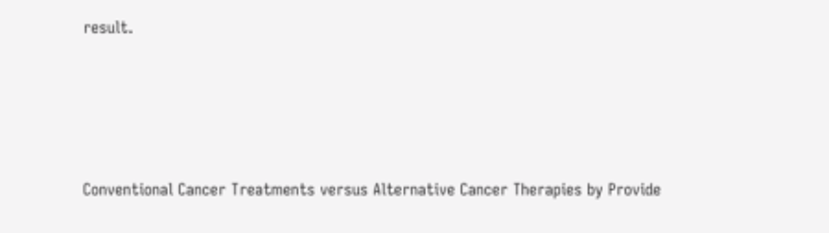result.




Conventional Cancer Treatments versus Alternative Cancer Therapies by Provide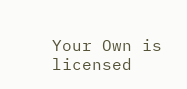Your Own is licensed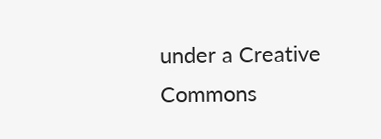under a Creative Commons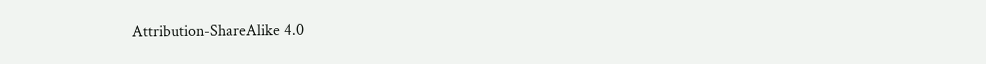Attribution-ShareAlike 4.0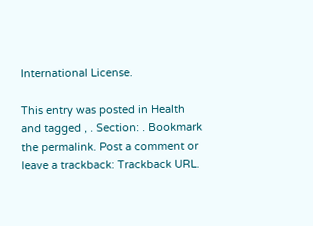International License.

This entry was posted in Health and tagged , . Section: . Bookmark the permalink. Post a comment or leave a trackback: Trackback URL.